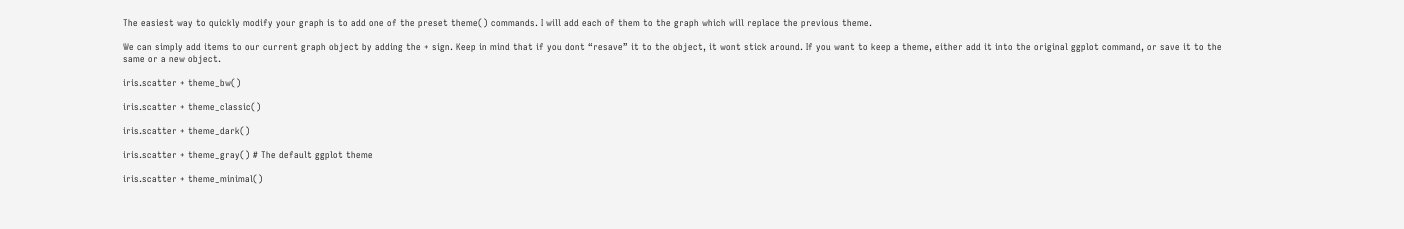The easiest way to quickly modify your graph is to add one of the preset theme() commands. I will add each of them to the graph which will replace the previous theme.

We can simply add items to our current graph object by adding the + sign. Keep in mind that if you dont “resave” it to the object, it wont stick around. If you want to keep a theme, either add it into the original ggplot command, or save it to the same or a new object.

iris.scatter + theme_bw()

iris.scatter + theme_classic()

iris.scatter + theme_dark()

iris.scatter + theme_gray() # The default ggplot theme

iris.scatter + theme_minimal()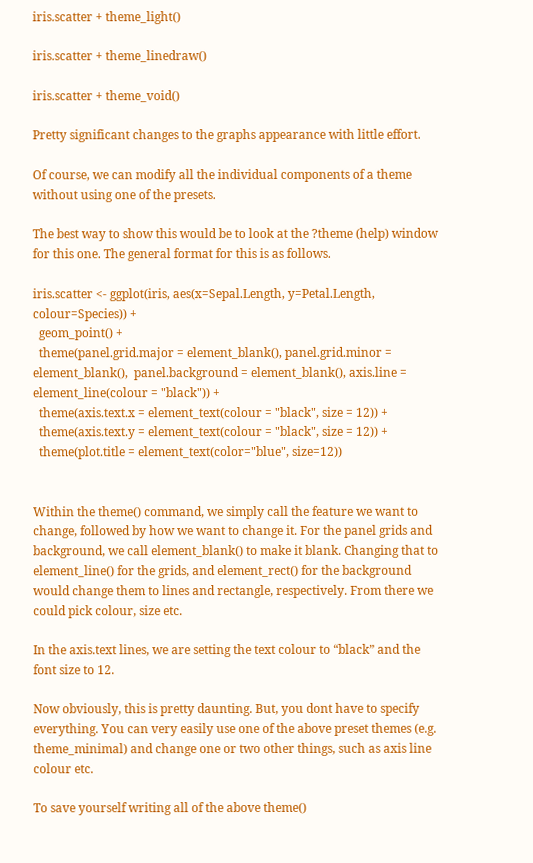iris.scatter + theme_light()

iris.scatter + theme_linedraw()

iris.scatter + theme_void()

Pretty significant changes to the graphs appearance with little effort.

Of course, we can modify all the individual components of a theme without using one of the presets.

The best way to show this would be to look at the ?theme (help) window for this one. The general format for this is as follows.

iris.scatter <- ggplot(iris, aes(x=Sepal.Length, y=Petal.Length, colour=Species)) +
  geom_point() +
  theme(panel.grid.major = element_blank(), panel.grid.minor = element_blank(),  panel.background = element_blank(), axis.line = element_line(colour = "black")) +
  theme(axis.text.x = element_text(colour = "black", size = 12)) +
  theme(axis.text.y = element_text(colour = "black", size = 12)) +
  theme(plot.title = element_text(color="blue", size=12))


Within the theme() command, we simply call the feature we want to change, followed by how we want to change it. For the panel grids and background, we call element_blank() to make it blank. Changing that to element_line() for the grids, and element_rect() for the background would change them to lines and rectangle, respectively. From there we could pick colour, size etc.

In the axis.text lines, we are setting the text colour to “black” and the font size to 12.

Now obviously, this is pretty daunting. But, you dont have to specify everything. You can very easily use one of the above preset themes (e.g. theme_minimal) and change one or two other things, such as axis line colour etc.

To save yourself writing all of the above theme()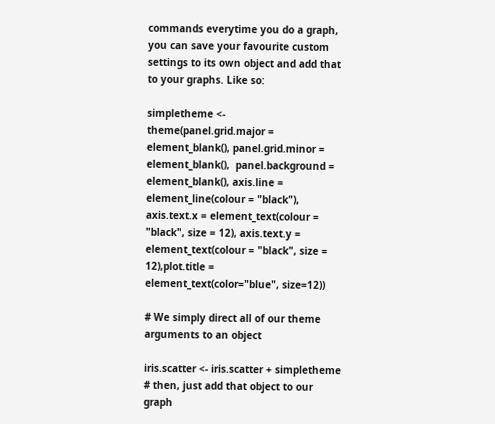commands everytime you do a graph, you can save your favourite custom settings to its own object and add that to your graphs. Like so:

simpletheme <- theme(panel.grid.major = element_blank(), panel.grid.minor = element_blank(),  panel.background = element_blank(), axis.line = element_line(colour = "black"), axis.text.x = element_text(colour = "black", size = 12), axis.text.y = element_text(colour = "black", size = 12),plot.title = element_text(color="blue", size=12))

# We simply direct all of our theme arguments to an object

iris.scatter <- iris.scatter + simpletheme # then, just add that object to our graph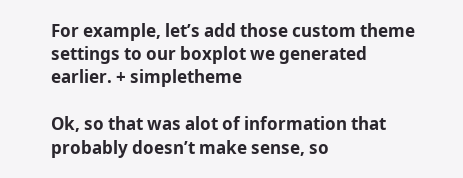For example, let’s add those custom theme settings to our boxplot we generated earlier. + simpletheme

Ok, so that was alot of information that probably doesn’t make sense, so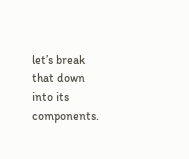let’s break that down into its components.